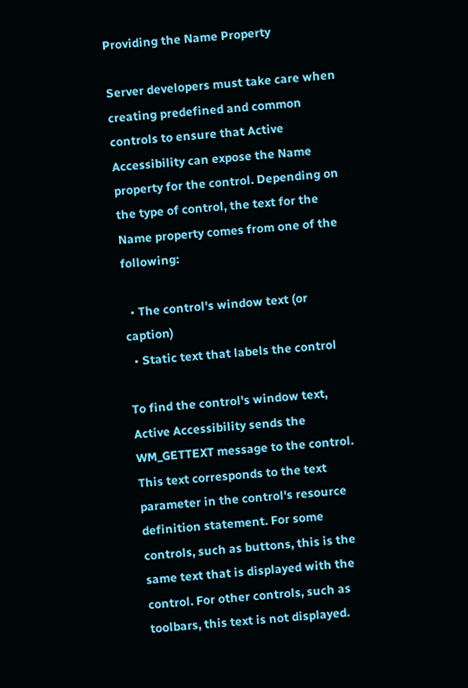Providing the Name Property

Server developers must take care when creating predefined and common controls to ensure that Active Accessibility can expose the Name property for the control. Depending on the type of control, the text for the Name property comes from one of the following:

  • The control's window text (or caption)
  • Static text that labels the control

To find the control's window text, Active Accessibility sends the WM_GETTEXT message to the control. This text corresponds to the text parameter in the control's resource definition statement. For some controls, such as buttons, this is the same text that is displayed with the control. For other controls, such as toolbars, this text is not displayed.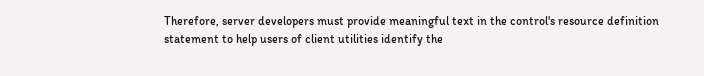Therefore, server developers must provide meaningful text in the control's resource definition statement to help users of client utilities identify the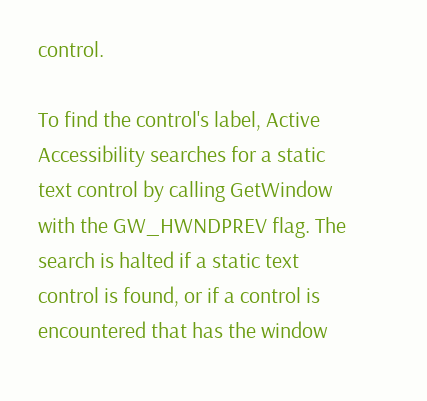control.

To find the control's label, Active Accessibility searches for a static text control by calling GetWindow with the GW_HWNDPREV flag. The search is halted if a static text control is found, or if a control is encountered that has the window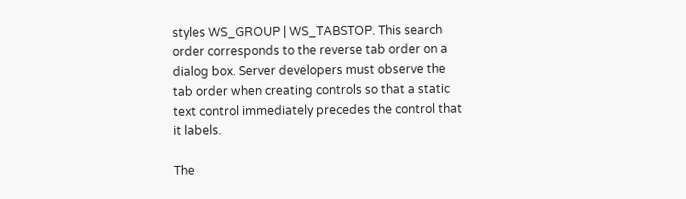styles WS_GROUP | WS_TABSTOP. This search order corresponds to the reverse tab order on a dialog box. Server developers must observe the tab order when creating controls so that a static text control immediately precedes the control that it labels.

The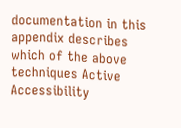documentation in this appendix describes which of the above techniques Active Accessibility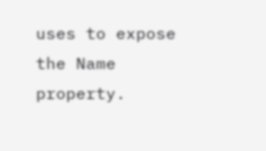uses to expose the Name property.